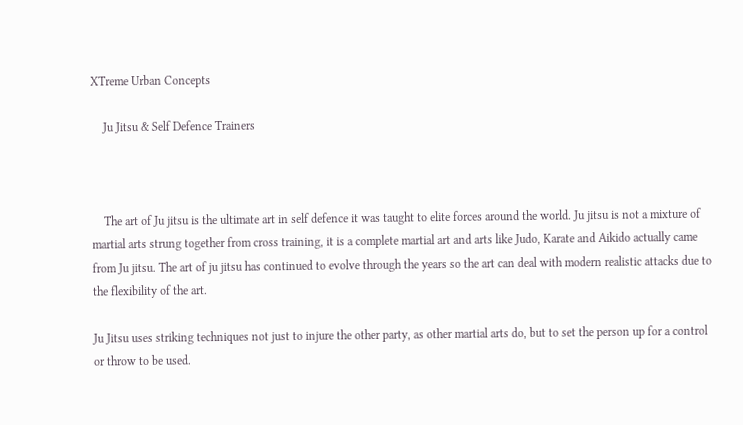XTreme Urban Concepts

    Ju Jitsu & Self Defence Trainers



    The art of Ju jitsu is the ultimate art in self defence it was taught to elite forces around the world. Ju jitsu is not a mixture of martial arts strung together from cross training, it is a complete martial art and arts like Judo, Karate and Aikido actually came from Ju jitsu. The art of ju jitsu has continued to evolve through the years so the art can deal with modern realistic attacks due to the flexibility of the art.

Ju Jitsu uses striking techniques not just to injure the other party, as other martial arts do, but to set the person up for a control or throw to be used.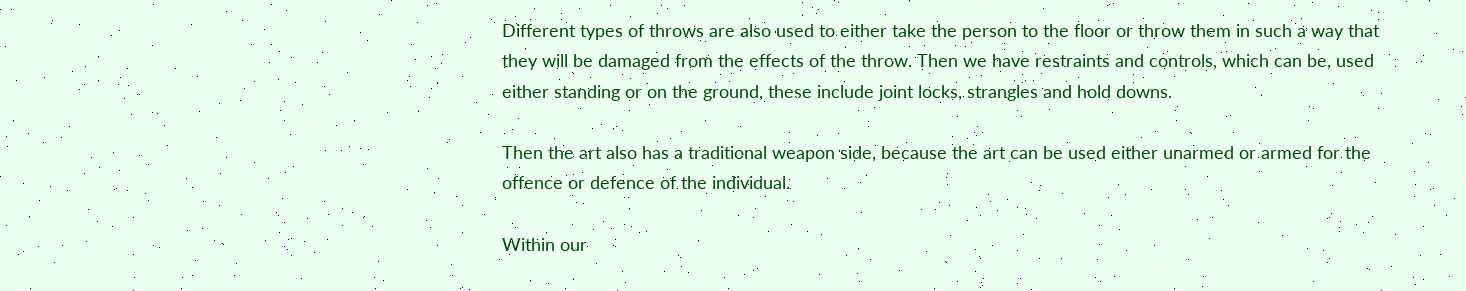Different types of throws are also used to either take the person to the floor or throw them in such a way that they will be damaged from the effects of the throw. Then we have restraints and controls, which can be, used either standing or on the ground, these include joint locks, strangles and hold downs.

Then the art also has a traditional weapon side, because the art can be used either unarmed or armed for the offence or defence of the individual.

Within our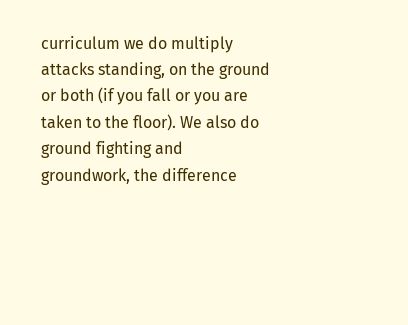curriculum we do multiply attacks standing, on the ground or both (if you fall or you are taken to the floor). We also do ground fighting and groundwork, the difference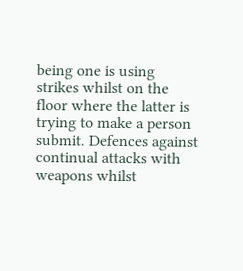being one is using strikes whilst on the floor where the latter is trying to make a person submit. Defences against continual attacks with weapons whilst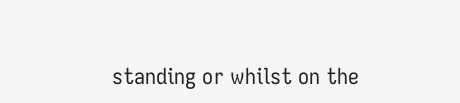standing or whilst on the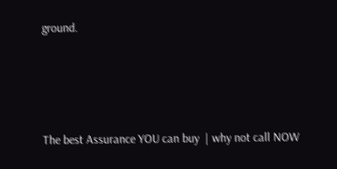ground.




The best Assurance YOU can buy  | why not call NOW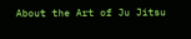About the Art of Ju Jitsu